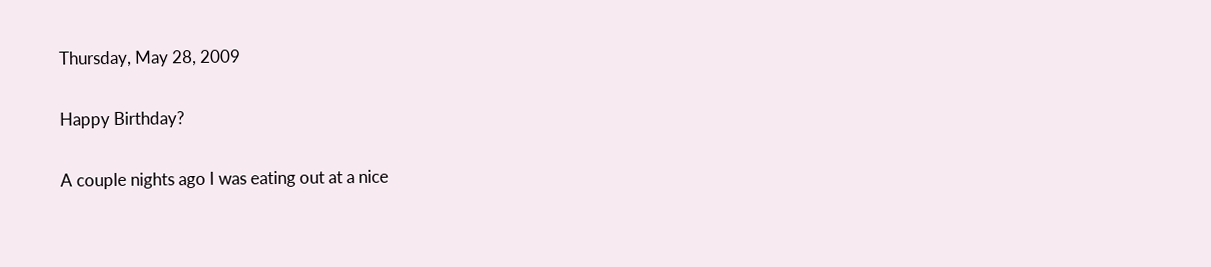Thursday, May 28, 2009

Happy Birthday?

A couple nights ago I was eating out at a nice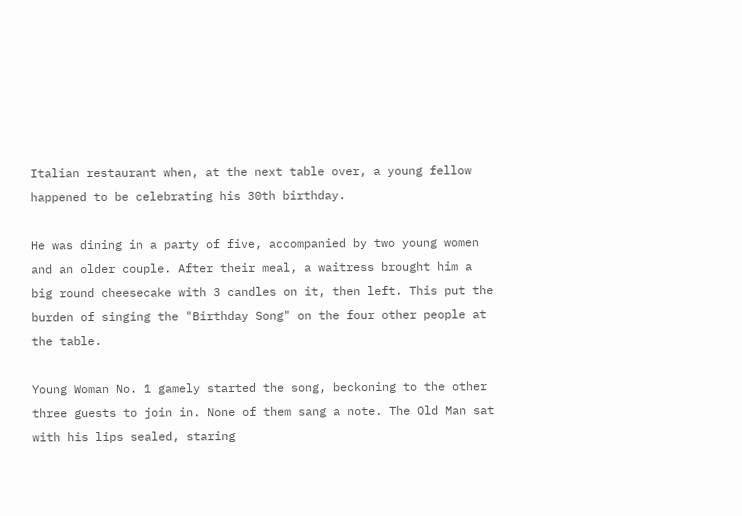Italian restaurant when, at the next table over, a young fellow happened to be celebrating his 30th birthday.

He was dining in a party of five, accompanied by two young women and an older couple. After their meal, a waitress brought him a big round cheesecake with 3 candles on it, then left. This put the burden of singing the "Birthday Song" on the four other people at the table.

Young Woman No. 1 gamely started the song, beckoning to the other three guests to join in. None of them sang a note. The Old Man sat with his lips sealed, staring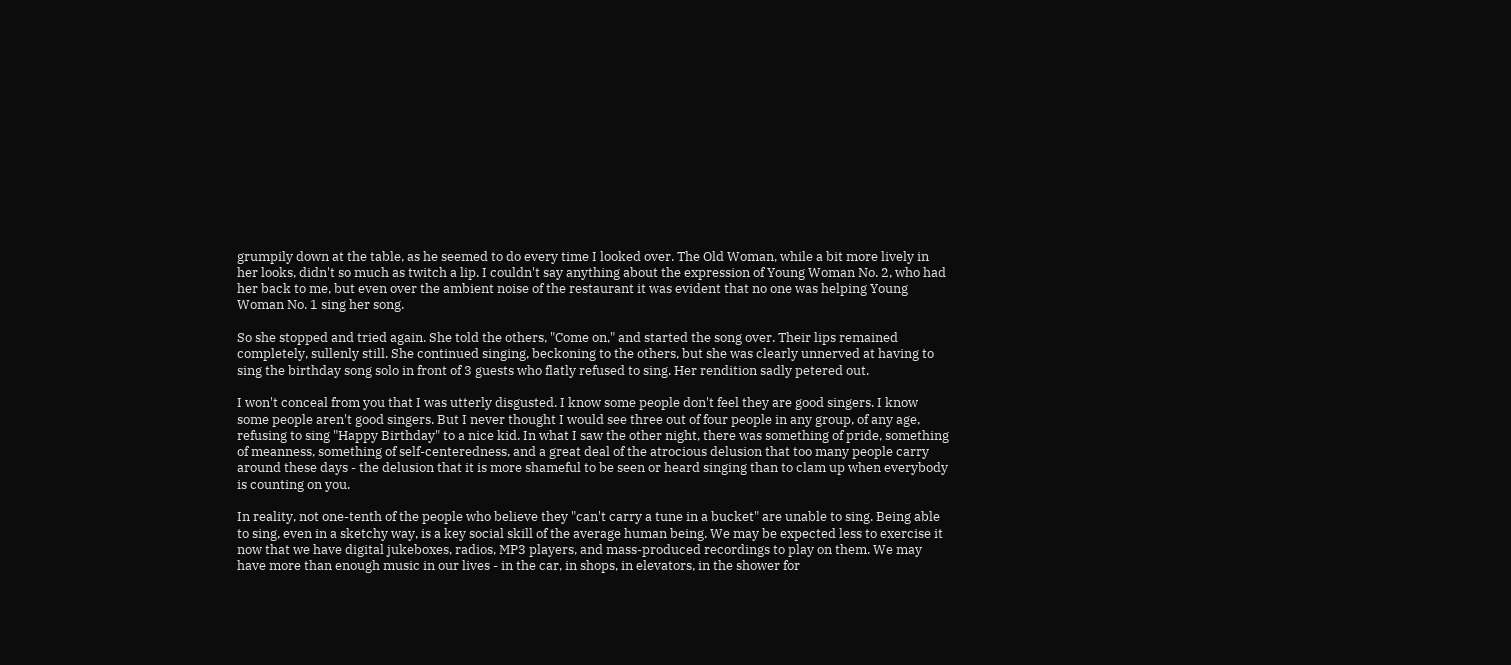grumpily down at the table, as he seemed to do every time I looked over. The Old Woman, while a bit more lively in her looks, didn't so much as twitch a lip. I couldn't say anything about the expression of Young Woman No. 2, who had her back to me, but even over the ambient noise of the restaurant it was evident that no one was helping Young Woman No. 1 sing her song.

So she stopped and tried again. She told the others, "Come on," and started the song over. Their lips remained completely, sullenly still. She continued singing, beckoning to the others, but she was clearly unnerved at having to sing the birthday song solo in front of 3 guests who flatly refused to sing. Her rendition sadly petered out.

I won't conceal from you that I was utterly disgusted. I know some people don't feel they are good singers. I know some people aren't good singers. But I never thought I would see three out of four people in any group, of any age, refusing to sing "Happy Birthday" to a nice kid. In what I saw the other night, there was something of pride, something of meanness, something of self-centeredness, and a great deal of the atrocious delusion that too many people carry around these days - the delusion that it is more shameful to be seen or heard singing than to clam up when everybody is counting on you.

In reality, not one-tenth of the people who believe they "can't carry a tune in a bucket" are unable to sing. Being able to sing, even in a sketchy way, is a key social skill of the average human being. We may be expected less to exercise it now that we have digital jukeboxes, radios, MP3 players, and mass-produced recordings to play on them. We may have more than enough music in our lives - in the car, in shops, in elevators, in the shower for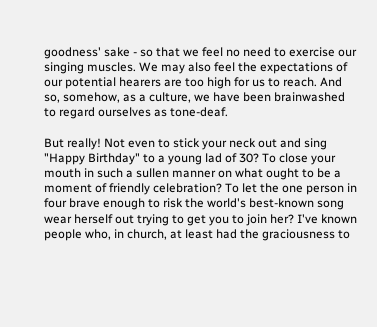goodness' sake - so that we feel no need to exercise our singing muscles. We may also feel the expectations of our potential hearers are too high for us to reach. And so, somehow, as a culture, we have been brainwashed to regard ourselves as tone-deaf.

But really! Not even to stick your neck out and sing "Happy Birthday" to a young lad of 30? To close your mouth in such a sullen manner on what ought to be a moment of friendly celebration? To let the one person in four brave enough to risk the world's best-known song wear herself out trying to get you to join her? I've known people who, in church, at least had the graciousness to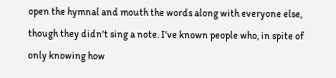open the hymnal and mouth the words along with everyone else, though they didn't sing a note. I've known people who, in spite of only knowing how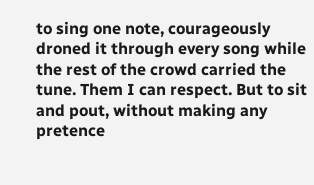to sing one note, courageously droned it through every song while the rest of the crowd carried the tune. Them I can respect. But to sit and pout, without making any pretence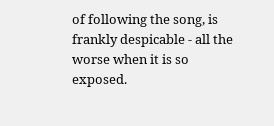of following the song, is frankly despicable - all the worse when it is so exposed.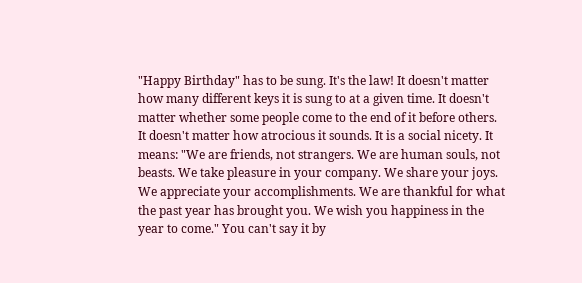"Happy Birthday" has to be sung. It's the law! It doesn't matter how many different keys it is sung to at a given time. It doesn't matter whether some people come to the end of it before others. It doesn't matter how atrocious it sounds. It is a social nicety. It means: "We are friends, not strangers. We are human souls, not beasts. We take pleasure in your company. We share your joys. We appreciate your accomplishments. We are thankful for what the past year has brought you. We wish you happiness in the year to come." You can't say it by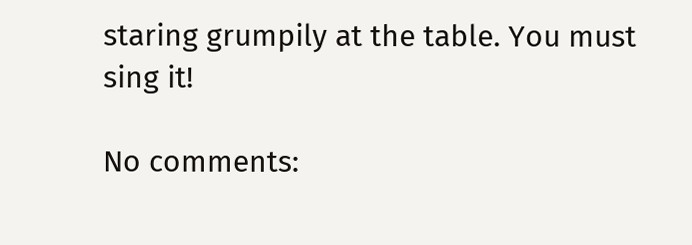staring grumpily at the table. You must sing it!

No comments: